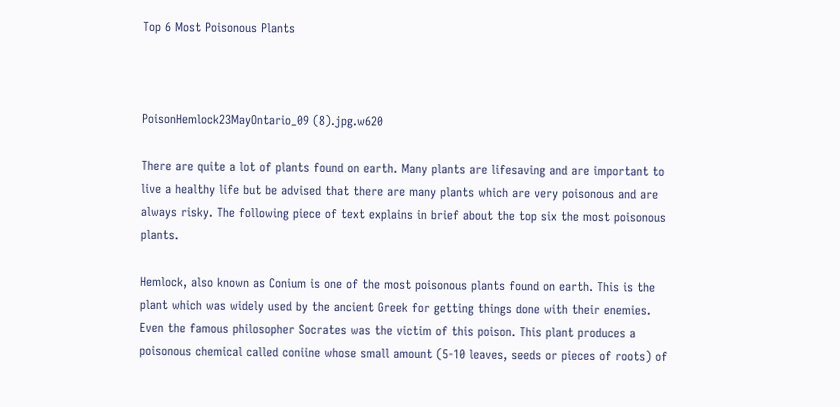Top 6 Most Poisonous Plants



PoisonHemlock23MayOntario_09 (8).jpg.w620

There are quite a lot of plants found on earth. Many plants are lifesaving and are important to live a healthy life but be advised that there are many plants which are very poisonous and are always risky. The following piece of text explains in brief about the top six the most poisonous plants.

Hemlock, also known as Conium is one of the most poisonous plants found on earth. This is the plant which was widely used by the ancient Greek for getting things done with their enemies. Even the famous philosopher Socrates was the victim of this poison. This plant produces a poisonous chemical called coniine whose small amount (5-10 leaves, seeds or pieces of roots) of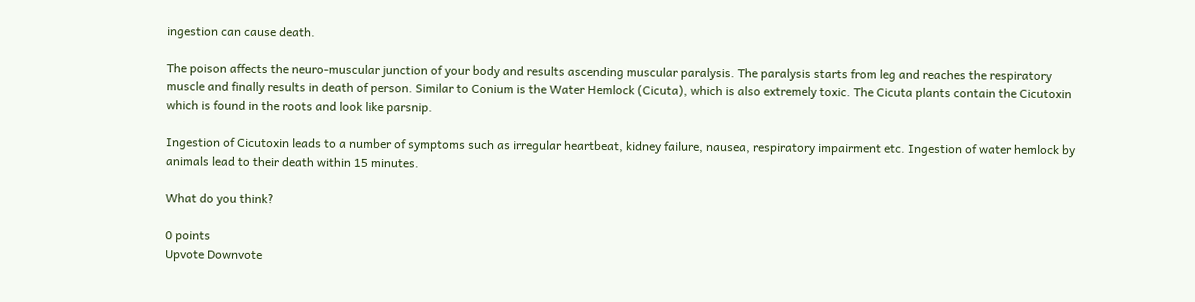ingestion can cause death.

The poison affects the neuro-muscular junction of your body and results ascending muscular paralysis. The paralysis starts from leg and reaches the respiratory muscle and finally results in death of person. Similar to Conium is the Water Hemlock (Cicuta), which is also extremely toxic. The Cicuta plants contain the Cicutoxin which is found in the roots and look like parsnip.

Ingestion of Cicutoxin leads to a number of symptoms such as irregular heartbeat, kidney failure, nausea, respiratory impairment etc. Ingestion of water hemlock by animals lead to their death within 15 minutes.

What do you think?

0 points
Upvote Downvote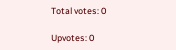Total votes: 0

Upvotes: 0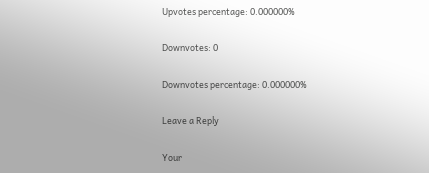Upvotes percentage: 0.000000%

Downvotes: 0

Downvotes percentage: 0.000000%

Leave a Reply

Your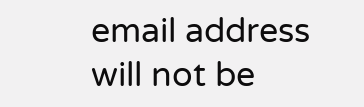email address will not be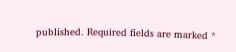published. Required fields are marked *